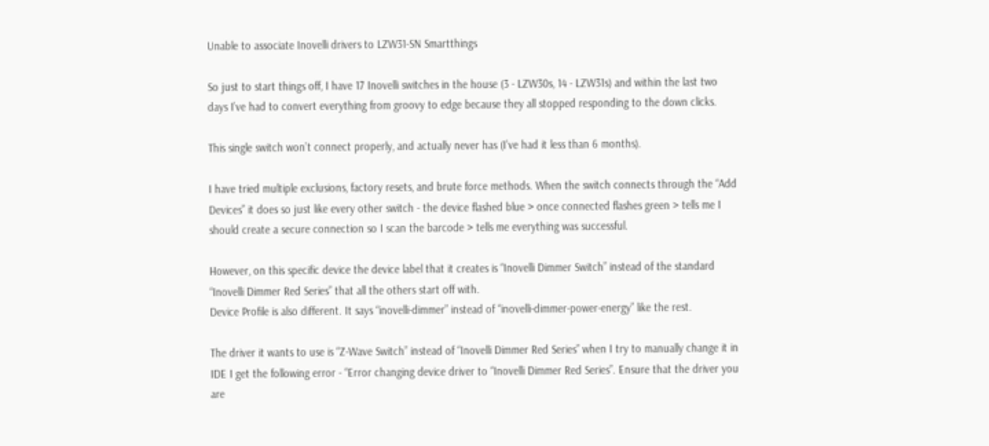Unable to associate Inovelli drivers to LZW31-SN Smartthings

So just to start things off, I have 17 Inovelli switches in the house (3 - LZW30s, 14 - LZW31s) and within the last two days I’ve had to convert everything from groovy to edge because they all stopped responding to the down clicks.

This single switch won’t connect properly, and actually never has (I’ve had it less than 6 months).

I have tried multiple exclusions, factory resets, and brute force methods. When the switch connects through the “Add Devices” it does so just like every other switch - the device flashed blue > once connected flashes green > tells me I should create a secure connection so I scan the barcode > tells me everything was successful.

However, on this specific device the device label that it creates is “Inovelli Dimmer Switch” instead of the standard “Inovelli Dimmer Red Series” that all the others start off with.
Device Profile is also different. It says “inovelli-dimmer” instead of “inovelli-dimmer-power-energy” like the rest.

The driver it wants to use is “Z-Wave Switch” instead of “Inovelli Dimmer Red Series” when I try to manually change it in IDE I get the following error - “Error changing device driver to “Inovelli Dimmer Red Series”. Ensure that the driver you are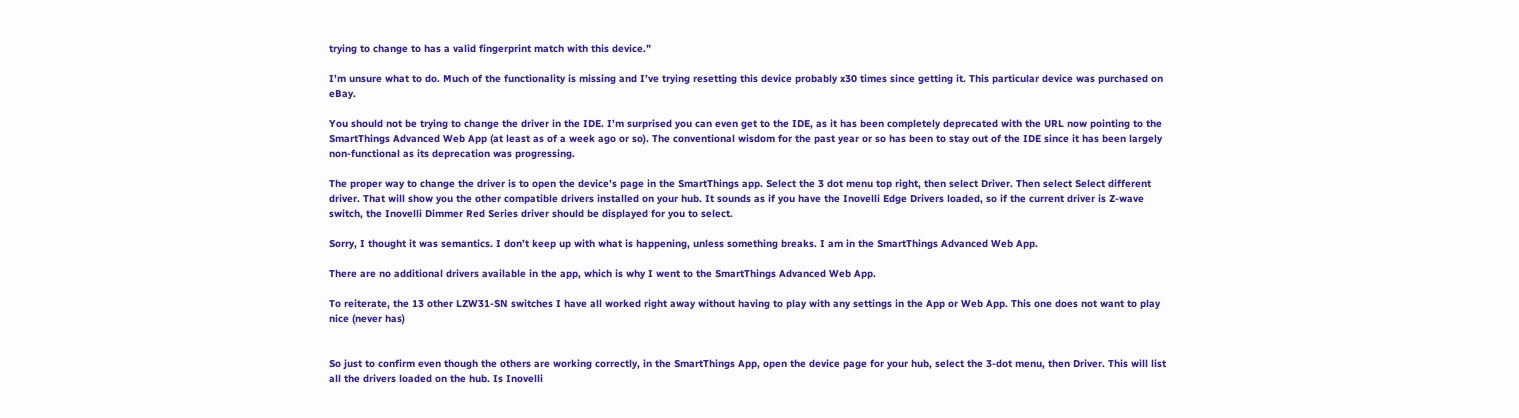trying to change to has a valid fingerprint match with this device.”

I’m unsure what to do. Much of the functionality is missing and I’ve trying resetting this device probably x30 times since getting it. This particular device was purchased on eBay.

You should not be trying to change the driver in the IDE. I’m surprised you can even get to the IDE, as it has been completely deprecated with the URL now pointing to the SmartThings Advanced Web App (at least as of a week ago or so). The conventional wisdom for the past year or so has been to stay out of the IDE since it has been largely non-functional as its deprecation was progressing.

The proper way to change the driver is to open the device’s page in the SmartThings app. Select the 3 dot menu top right, then select Driver. Then select Select different driver. That will show you the other compatible drivers installed on your hub. It sounds as if you have the Inovelli Edge Drivers loaded, so if the current driver is Z-wave switch, the Inovelli Dimmer Red Series driver should be displayed for you to select.

Sorry, I thought it was semantics. I don’t keep up with what is happening, unless something breaks. I am in the SmartThings Advanced Web App.

There are no additional drivers available in the app, which is why I went to the SmartThings Advanced Web App.

To reiterate, the 13 other LZW31-SN switches I have all worked right away without having to play with any settings in the App or Web App. This one does not want to play nice (never has)


So just to confirm even though the others are working correctly, in the SmartThings App, open the device page for your hub, select the 3-dot menu, then Driver. This will list all the drivers loaded on the hub. Is Inovelli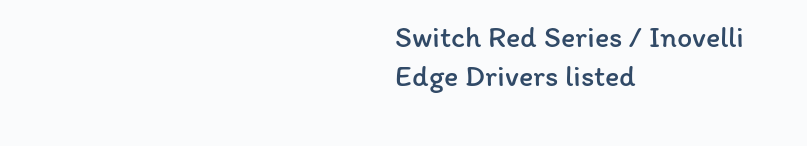Switch Red Series / Inovelli Edge Drivers listed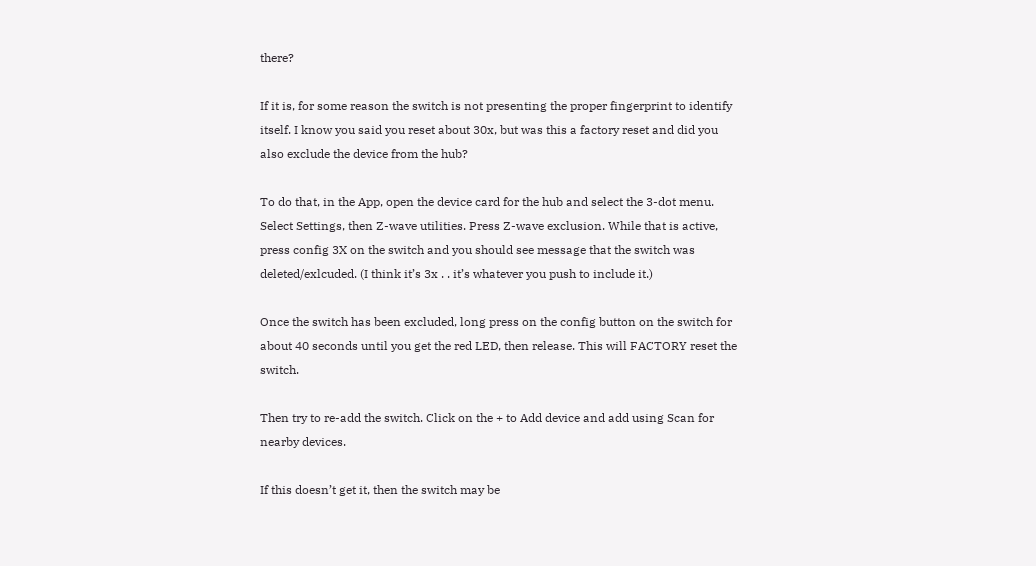there?

If it is, for some reason the switch is not presenting the proper fingerprint to identify itself. I know you said you reset about 30x, but was this a factory reset and did you also exclude the device from the hub?

To do that, in the App, open the device card for the hub and select the 3-dot menu. Select Settings, then Z-wave utilities. Press Z-wave exclusion. While that is active, press config 3X on the switch and you should see message that the switch was deleted/exlcuded. (I think it’s 3x . . it’s whatever you push to include it.)

Once the switch has been excluded, long press on the config button on the switch for about 40 seconds until you get the red LED, then release. This will FACTORY reset the switch.

Then try to re-add the switch. Click on the + to Add device and add using Scan for nearby devices.

If this doesn’t get it, then the switch may be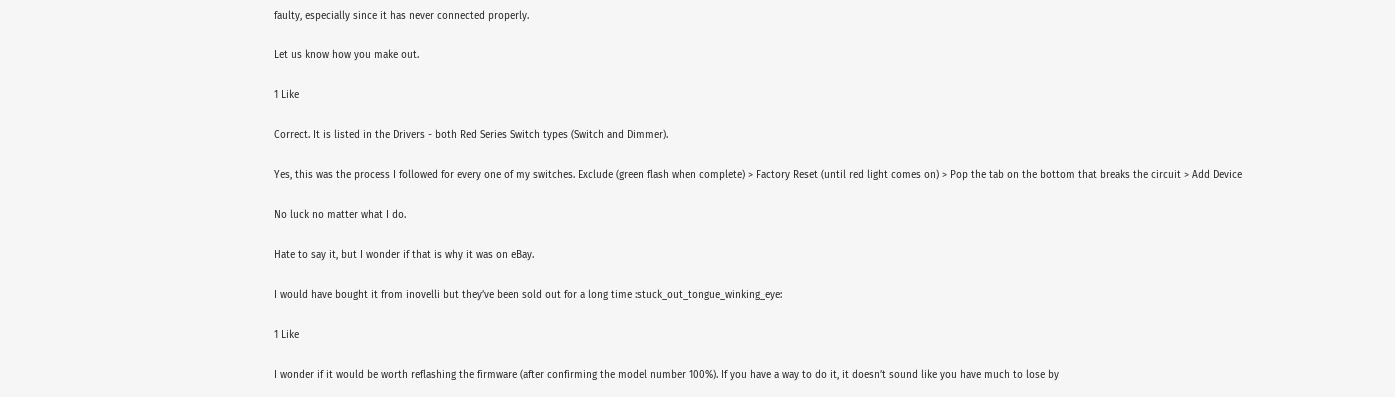faulty, especially since it has never connected properly.

Let us know how you make out.

1 Like

Correct. It is listed in the Drivers - both Red Series Switch types (Switch and Dimmer).

Yes, this was the process I followed for every one of my switches. Exclude (green flash when complete) > Factory Reset (until red light comes on) > Pop the tab on the bottom that breaks the circuit > Add Device

No luck no matter what I do.

Hate to say it, but I wonder if that is why it was on eBay.

I would have bought it from inovelli but they’ve been sold out for a long time :stuck_out_tongue_winking_eye:

1 Like

I wonder if it would be worth reflashing the firmware (after confirming the model number 100%). If you have a way to do it, it doesn’t sound like you have much to lose by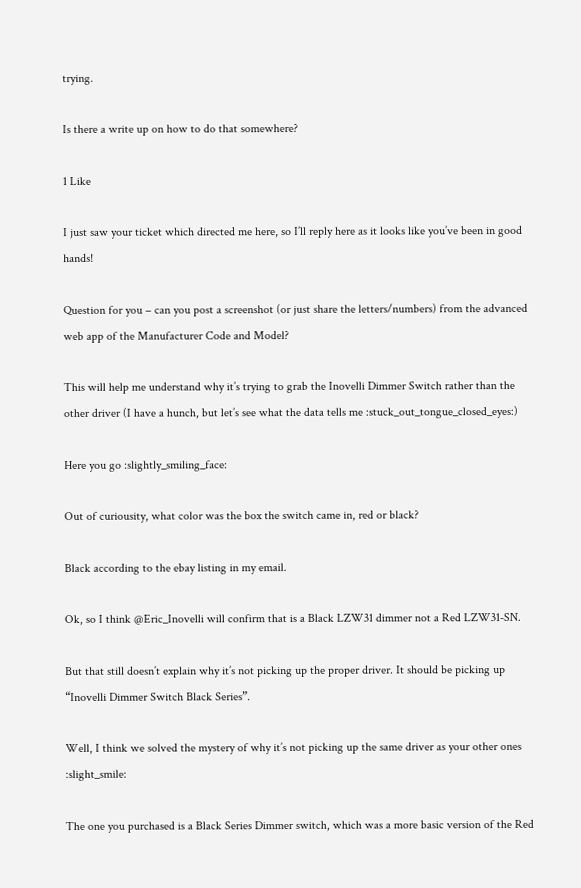trying.

Is there a write up on how to do that somewhere?

1 Like

I just saw your ticket which directed me here, so I’ll reply here as it looks like you’ve been in good hands!

Question for you – can you post a screenshot (or just share the letters/numbers) from the advanced web app of the Manufacturer Code and Model?

This will help me understand why it’s trying to grab the Inovelli Dimmer Switch rather than the other driver (I have a hunch, but let’s see what the data tells me :stuck_out_tongue_closed_eyes:)

Here you go :slightly_smiling_face:

Out of curiousity, what color was the box the switch came in, red or black?

Black according to the ebay listing in my email.

Ok, so I think @Eric_Inovelli will confirm that is a Black LZW31 dimmer not a Red LZW31-SN.

But that still doesn’t explain why it’s not picking up the proper driver. It should be picking up “Inovelli Dimmer Switch Black Series”.

Well, I think we solved the mystery of why it’s not picking up the same driver as your other ones :slight_smile:

The one you purchased is a Black Series Dimmer switch, which was a more basic version of the Red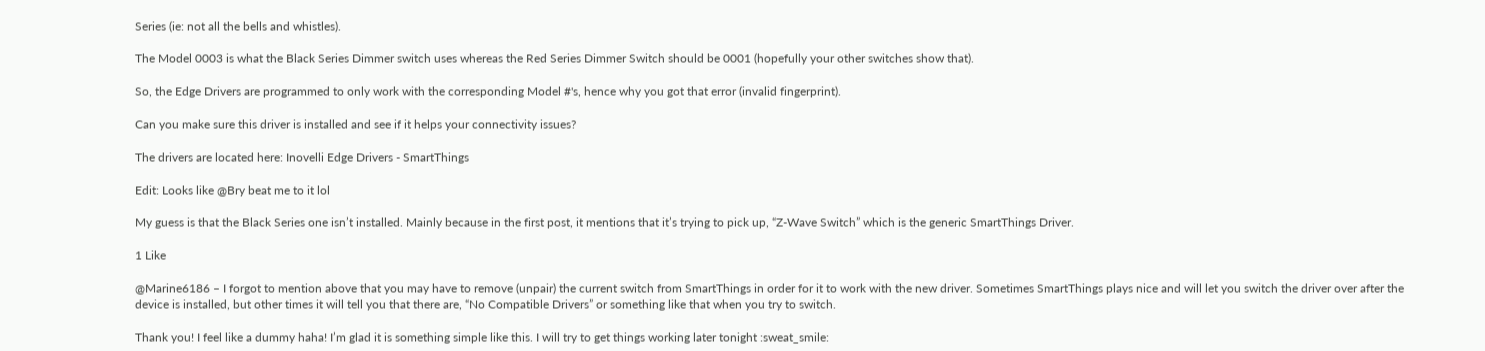Series (ie: not all the bells and whistles).

The Model 0003 is what the Black Series Dimmer switch uses whereas the Red Series Dimmer Switch should be 0001 (hopefully your other switches show that).

So, the Edge Drivers are programmed to only work with the corresponding Model #'s, hence why you got that error (invalid fingerprint).

Can you make sure this driver is installed and see if it helps your connectivity issues?

The drivers are located here: Inovelli Edge Drivers - SmartThings

Edit: Looks like @Bry beat me to it lol

My guess is that the Black Series one isn’t installed. Mainly because in the first post, it mentions that it’s trying to pick up, “Z-Wave Switch” which is the generic SmartThings Driver.

1 Like

@Marine6186 – I forgot to mention above that you may have to remove (unpair) the current switch from SmartThings in order for it to work with the new driver. Sometimes SmartThings plays nice and will let you switch the driver over after the device is installed, but other times it will tell you that there are, “No Compatible Drivers” or something like that when you try to switch.

Thank you! I feel like a dummy haha! I’m glad it is something simple like this. I will try to get things working later tonight :sweat_smile: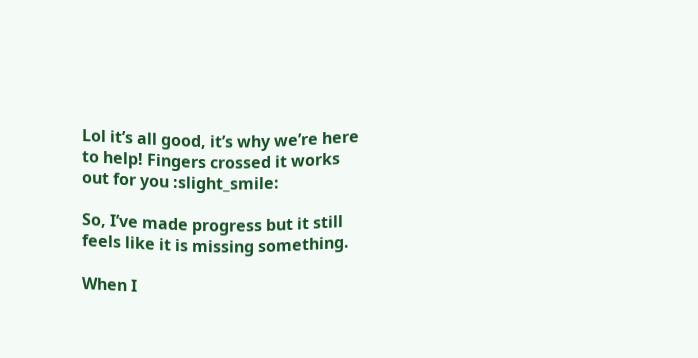Lol it’s all good, it’s why we’re here to help! Fingers crossed it works out for you :slight_smile:

So, I’ve made progress but it still feels like it is missing something.

When I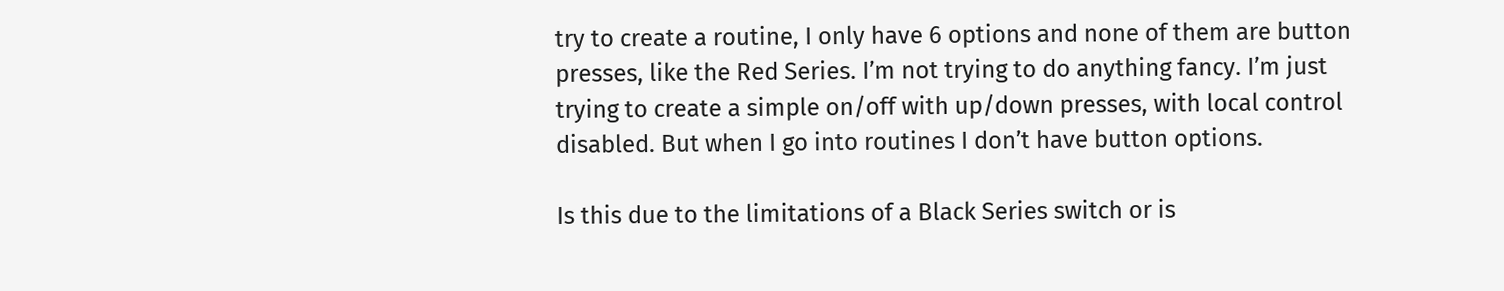try to create a routine, I only have 6 options and none of them are button presses, like the Red Series. I’m not trying to do anything fancy. I’m just trying to create a simple on/off with up/down presses, with local control disabled. But when I go into routines I don’t have button options.

Is this due to the limitations of a Black Series switch or is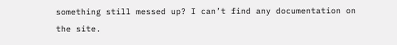something still messed up? I can’t find any documentation on the site.